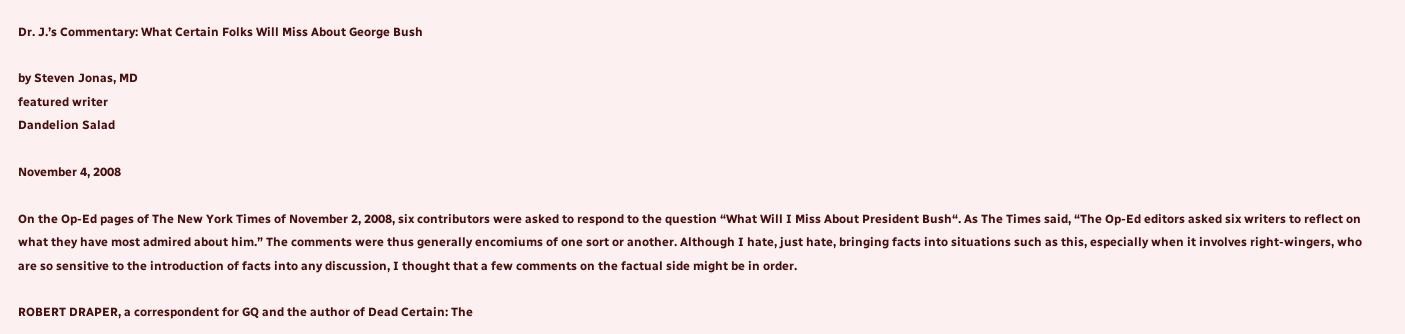Dr. J.’s Commentary: What Certain Folks Will Miss About George Bush

by Steven Jonas, MD
featured writer
Dandelion Salad

November 4, 2008

On the Op-Ed pages of The New York Times of November 2, 2008, six contributors were asked to respond to the question “What Will I Miss About President Bush“. As The Times said, “The Op-Ed editors asked six writers to reflect on what they have most admired about him.” The comments were thus generally encomiums of one sort or another. Although I hate, just hate, bringing facts into situations such as this, especially when it involves right-wingers, who are so sensitive to the introduction of facts into any discussion, I thought that a few comments on the factual side might be in order.

ROBERT DRAPER, a correspondent for GQ and the author of Dead Certain: The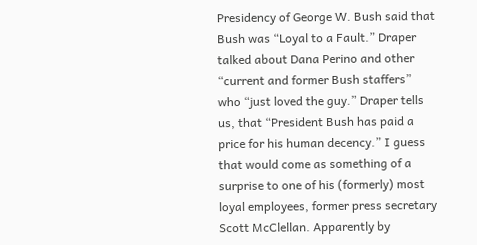Presidency of George W. Bush said that Bush was “Loyal to a Fault.” Draper talked about Dana Perino and other “current and former Bush staffers” who “just loved the guy.” Draper tells us, that “President Bush has paid a price for his human decency.” I guess that would come as something of a surprise to one of his (formerly) most loyal employees, former press secretary Scott McClellan. Apparently by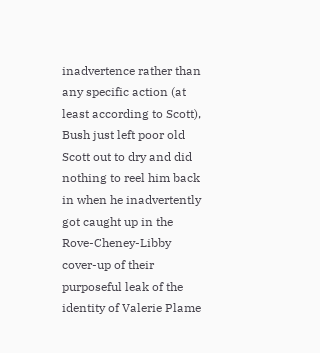inadvertence rather than any specific action (at least according to Scott), Bush just left poor old Scott out to dry and did nothing to reel him back in when he inadvertently got caught up in the Rove-Cheney-Libby cover-up of their purposeful leak of the identity of Valerie Plame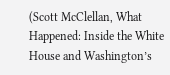(Scott McClellan, What Happened: Inside the White House and Washington’s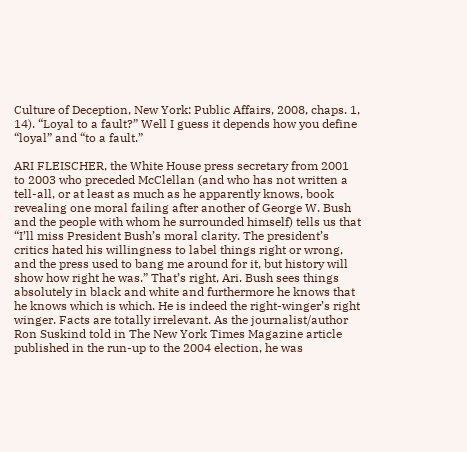Culture of Deception, New York: Public Affairs, 2008, chaps. 1, 14). “Loyal to a fault?” Well I guess it depends how you define “loyal” and “to a fault.”

ARI FLEISCHER, the White House press secretary from 2001 to 2003 who preceded McClellan (and who has not written a tell-all, or at least as much as he apparently knows, book revealing one moral failing after another of George W. Bush and the people with whom he surrounded himself) tells us that “I’ll miss President Bush’s moral clarity. The president’s critics hated his willingness to label things right or wrong, and the press used to bang me around for it, but history will show how right he was.” That’s right, Ari. Bush sees things absolutely in black and white and furthermore he knows that he knows which is which. He is indeed the right-winger’s right winger. Facts are totally irrelevant. As the journalist/author Ron Suskind told in The New York Times Magazine article published in the run-up to the 2004 election, he was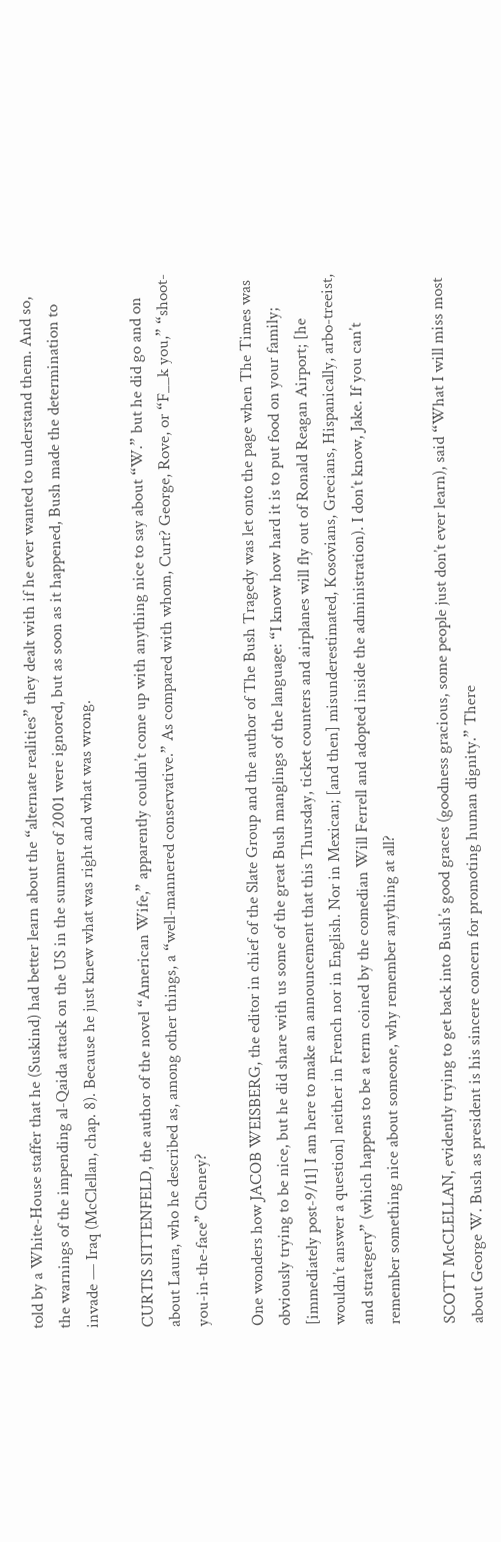told by a White-House staffer that he (Suskind) had better learn about the “alternate realities” they dealt with if he ever wanted to understand them. And so, the warnings of the impending al-Qaida attack on the US in the summer of 2001 were ignored, but as soon as it happened, Bush made the determination to invade — Iraq (McClellan, chap. 8). Because he just knew what was right and what was wrong.

CURTIS SITTENFELD, the author of the novel “American Wife,” apparently couldn’t come up with anything nice to say about “W.” but he did go and on about Laura, who he described as, among other things, a “well-mannered conservative.” As compared with whom, Curt? George, Rove, or “F__k you,” “shoot-you-in-the-face” Cheney?

One wonders how JACOB WEISBERG, the editor in chief of the Slate Group and the author of The Bush Tragedy was let onto the page when The Times was obviously trying to be nice, but he did share with us some of the great Bush manglings of the language: “I know how hard it is to put food on your family; [immediately post-9/11] I am here to make an announcement that this Thursday, ticket counters and airplanes will fly out of Ronald Reagan Airport; [he wouldn’t answer a question] neither in French nor in English. Nor in Mexican; [and then] misunderestimated, Kosovians, Grecians, Hispanically, arbo-treeist, and strategery” (which happens to be a term coined by the comedian Will Ferrell and adopted inside the administration). I don’t know, Jake. If you can’t remember something nice about someone, why remember anything at all?

SCOTT McCLELLAN, evidently trying to get back into Bush’s good graces (goodness gracious, some people just don’t ever learn), said “What I will miss most about George W. Bush as president is his sincere concern for promoting human dignity.” There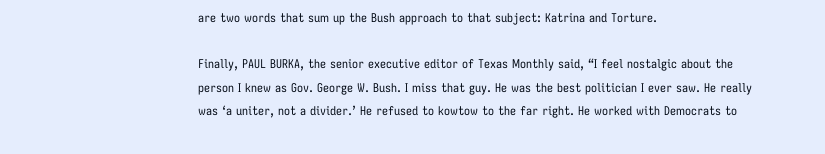are two words that sum up the Bush approach to that subject: Katrina and Torture.

Finally, PAUL BURKA, the senior executive editor of Texas Monthly said, “I feel nostalgic about the person I knew as Gov. George W. Bush. I miss that guy. He was the best politician I ever saw. He really was ‘a uniter, not a divider.’ He refused to kowtow to the far right. He worked with Democrats to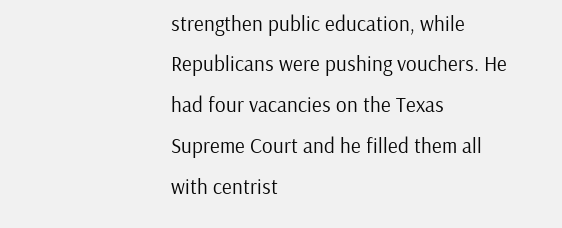strengthen public education, while Republicans were pushing vouchers. He had four vacancies on the Texas Supreme Court and he filled them all with centrist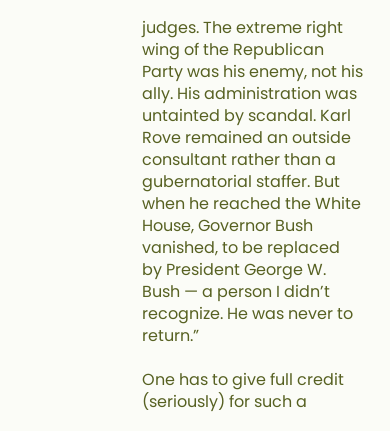judges. The extreme right wing of the Republican Party was his enemy, not his ally. His administration was untainted by scandal. Karl Rove remained an outside consultant rather than a gubernatorial staffer. But when he reached the White House, Governor Bush vanished, to be replaced by President George W. Bush — a person I didn’t recognize. He was never to return.”

One has to give full credit (seriously) for such a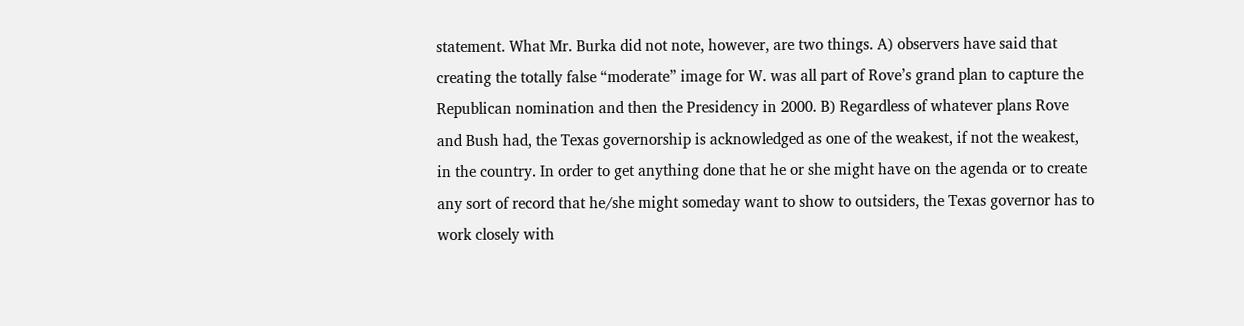statement. What Mr. Burka did not note, however, are two things. A) observers have said that creating the totally false “moderate” image for W. was all part of Rove’s grand plan to capture the Republican nomination and then the Presidency in 2000. B) Regardless of whatever plans Rove and Bush had, the Texas governorship is acknowledged as one of the weakest, if not the weakest, in the country. In order to get anything done that he or she might have on the agenda or to create any sort of record that he/she might someday want to show to outsiders, the Texas governor has to work closely with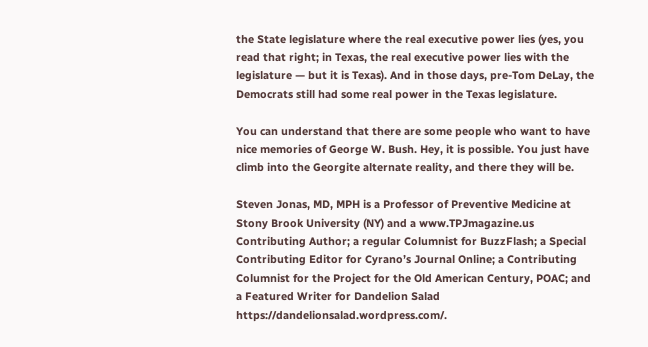the State legislature where the real executive power lies (yes, you read that right; in Texas, the real executive power lies with the legislature — but it is Texas). And in those days, pre-Tom DeLay, the Democrats still had some real power in the Texas legislature.

You can understand that there are some people who want to have nice memories of George W. Bush. Hey, it is possible. You just have climb into the Georgite alternate reality, and there they will be.

Steven Jonas, MD, MPH is a Professor of Preventive Medicine at Stony Brook University (NY) and a www.TPJmagazine.us Contributing Author; a regular Columnist for BuzzFlash; a Special Contributing Editor for Cyrano’s Journal Online; a Contributing Columnist for the Project for the Old American Century, POAC; and a Featured Writer for Dandelion Salad https://dandelionsalad.wordpress.com/.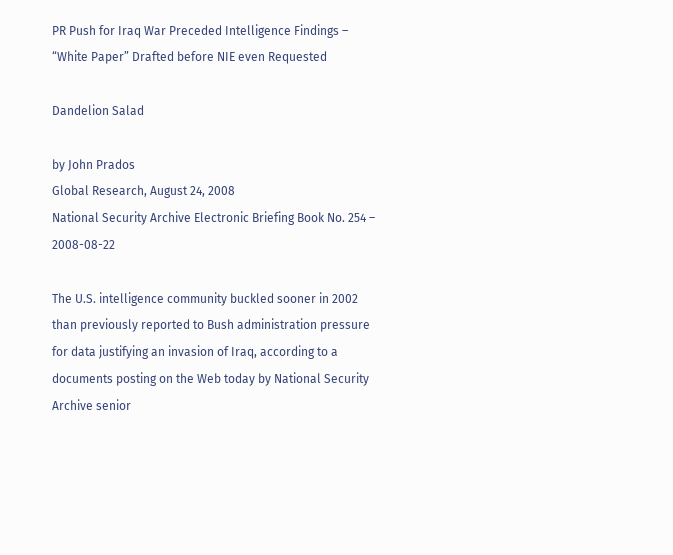PR Push for Iraq War Preceded Intelligence Findings – “White Paper” Drafted before NIE even Requested

Dandelion Salad

by John Prados
Global Research, August 24, 2008
National Security Archive Electronic Briefing Book No. 254 – 2008-08-22

The U.S. intelligence community buckled sooner in 2002 than previously reported to Bush administration pressure for data justifying an invasion of Iraq, according to a documents posting on the Web today by National Security Archive senior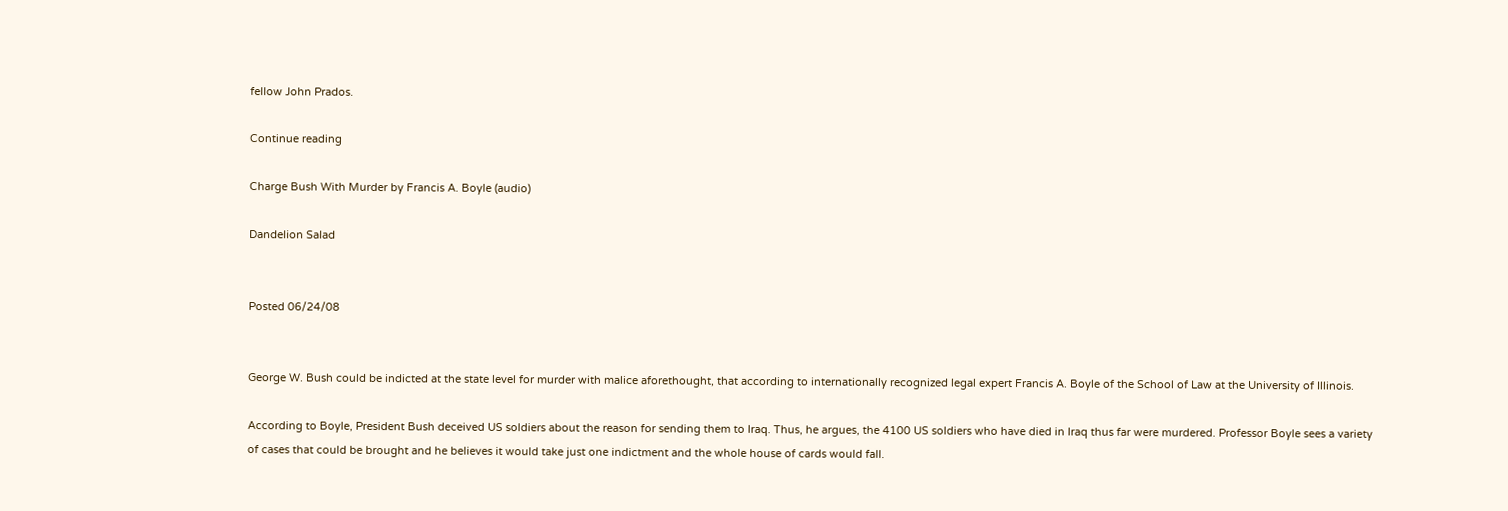fellow John Prados.

Continue reading

Charge Bush With Murder by Francis A. Boyle (audio)

Dandelion Salad


Posted 06/24/08


George W. Bush could be indicted at the state level for murder with malice aforethought, that according to internationally recognized legal expert Francis A. Boyle of the School of Law at the University of Illinois.

According to Boyle, President Bush deceived US soldiers about the reason for sending them to Iraq. Thus, he argues, the 4100 US soldiers who have died in Iraq thus far were murdered. Professor Boyle sees a variety of cases that could be brought and he believes it would take just one indictment and the whole house of cards would fall.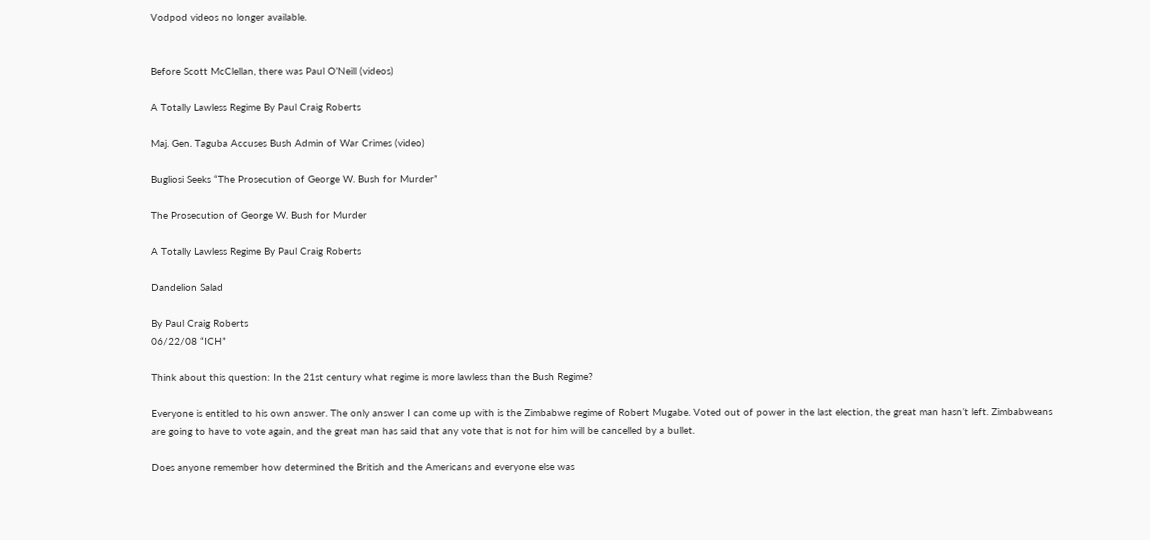Vodpod videos no longer available.


Before Scott McClellan, there was Paul O’Neill (videos)

A Totally Lawless Regime By Paul Craig Roberts

Maj. Gen. Taguba Accuses Bush Admin of War Crimes (video)

Bugliosi Seeks “The Prosecution of George W. Bush for Murder”

The Prosecution of George W. Bush for Murder

A Totally Lawless Regime By Paul Craig Roberts

Dandelion Salad

By Paul Craig Roberts
06/22/08 “ICH”

Think about this question: In the 21st century what regime is more lawless than the Bush Regime?

Everyone is entitled to his own answer. The only answer I can come up with is the Zimbabwe regime of Robert Mugabe. Voted out of power in the last election, the great man hasn’t left. Zimbabweans are going to have to vote again, and the great man has said that any vote that is not for him will be cancelled by a bullet.

Does anyone remember how determined the British and the Americans and everyone else was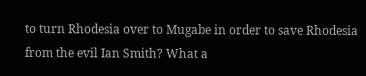to turn Rhodesia over to Mugabe in order to save Rhodesia from the evil Ian Smith? What a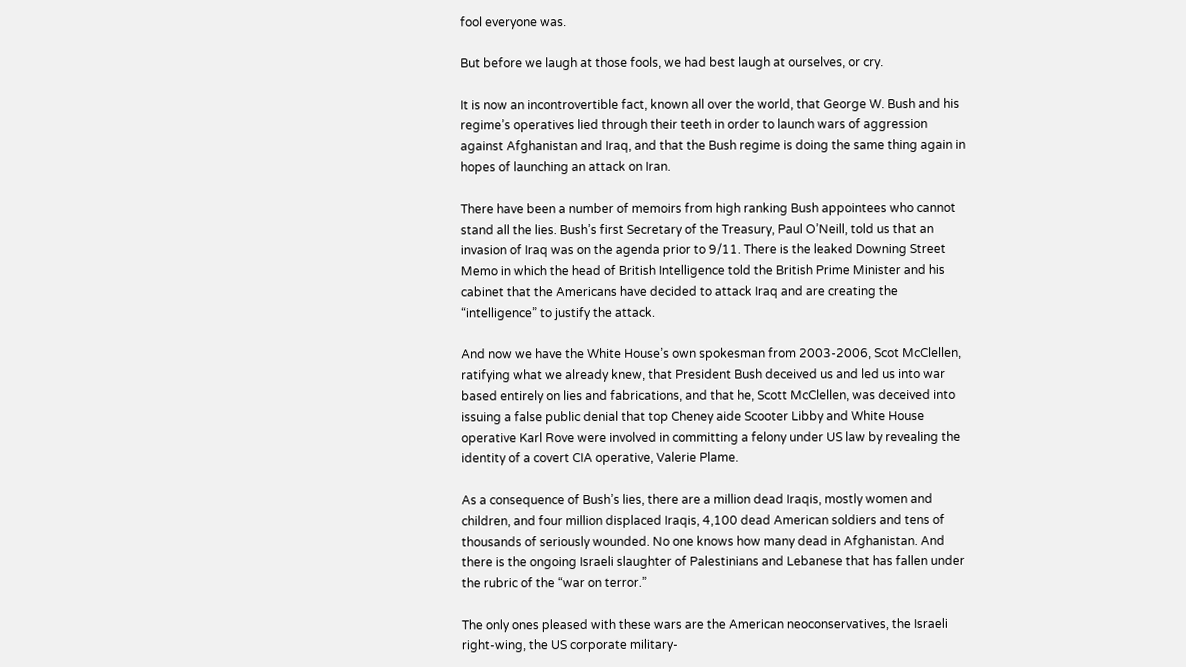fool everyone was.

But before we laugh at those fools, we had best laugh at ourselves, or cry.

It is now an incontrovertible fact, known all over the world, that George W. Bush and his regime’s operatives lied through their teeth in order to launch wars of aggression against Afghanistan and Iraq, and that the Bush regime is doing the same thing again in hopes of launching an attack on Iran.

There have been a number of memoirs from high ranking Bush appointees who cannot stand all the lies. Bush’s first Secretary of the Treasury, Paul O’Neill, told us that an invasion of Iraq was on the agenda prior to 9/11. There is the leaked Downing Street Memo in which the head of British Intelligence told the British Prime Minister and his cabinet that the Americans have decided to attack Iraq and are creating the “intelligence” to justify the attack.

And now we have the White House’s own spokesman from 2003-2006, Scot McClellen, ratifying what we already knew, that President Bush deceived us and led us into war based entirely on lies and fabrications, and that he, Scott McClellen, was deceived into issuing a false public denial that top Cheney aide Scooter Libby and White House operative Karl Rove were involved in committing a felony under US law by revealing the identity of a covert CIA operative, Valerie Plame.

As a consequence of Bush’s lies, there are a million dead Iraqis, mostly women and children, and four million displaced Iraqis, 4,100 dead American soldiers and tens of thousands of seriously wounded. No one knows how many dead in Afghanistan. And there is the ongoing Israeli slaughter of Palestinians and Lebanese that has fallen under the rubric of the “war on terror.”

The only ones pleased with these wars are the American neoconservatives, the Israeli right-wing, the US corporate military-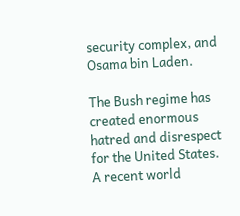security complex, and Osama bin Laden.

The Bush regime has created enormous hatred and disrespect for the United States. A recent world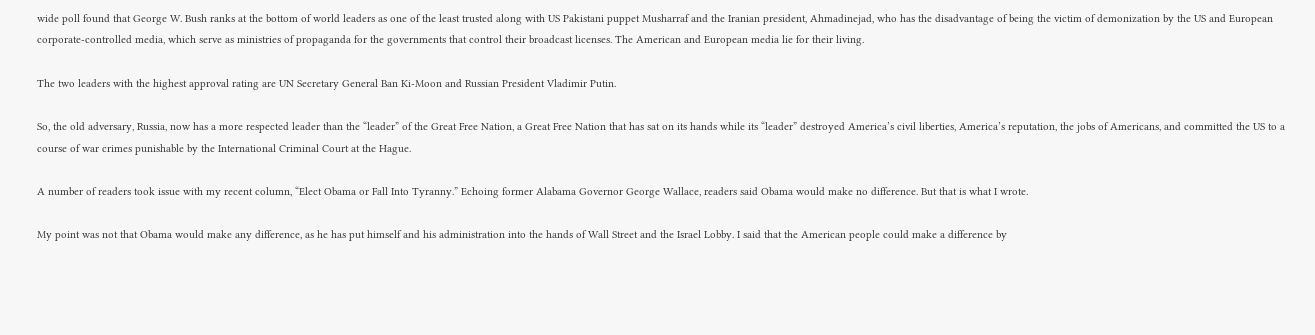wide poll found that George W. Bush ranks at the bottom of world leaders as one of the least trusted along with US Pakistani puppet Musharraf and the Iranian president, Ahmadinejad, who has the disadvantage of being the victim of demonization by the US and European corporate-controlled media, which serve as ministries of propaganda for the governments that control their broadcast licenses. The American and European media lie for their living.

The two leaders with the highest approval rating are UN Secretary General Ban Ki-Moon and Russian President Vladimir Putin.

So, the old adversary, Russia, now has a more respected leader than the “leader” of the Great Free Nation, a Great Free Nation that has sat on its hands while its “leader” destroyed America’s civil liberties, America’s reputation, the jobs of Americans, and committed the US to a course of war crimes punishable by the International Criminal Court at the Hague.

A number of readers took issue with my recent column, “Elect Obama or Fall Into Tyranny.” Echoing former Alabama Governor George Wallace, readers said Obama would make no difference. But that is what I wrote.

My point was not that Obama would make any difference, as he has put himself and his administration into the hands of Wall Street and the Israel Lobby. I said that the American people could make a difference by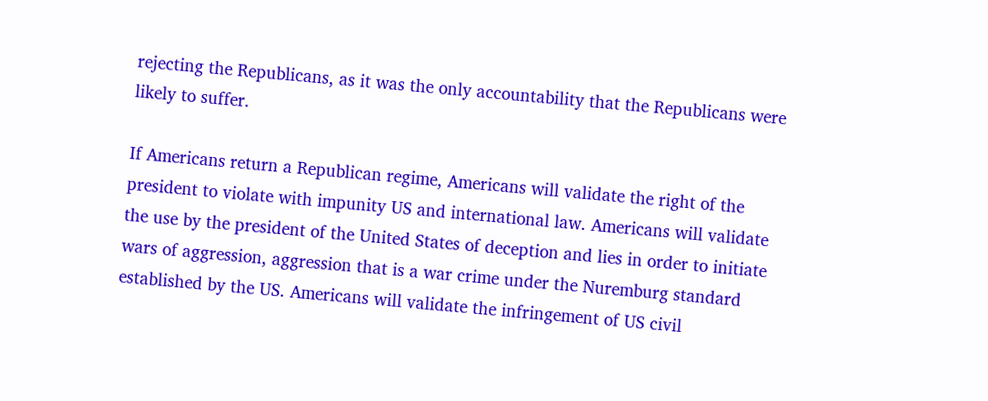rejecting the Republicans, as it was the only accountability that the Republicans were likely to suffer.

If Americans return a Republican regime, Americans will validate the right of the president to violate with impunity US and international law. Americans will validate the use by the president of the United States of deception and lies in order to initiate wars of aggression, aggression that is a war crime under the Nuremburg standard established by the US. Americans will validate the infringement of US civil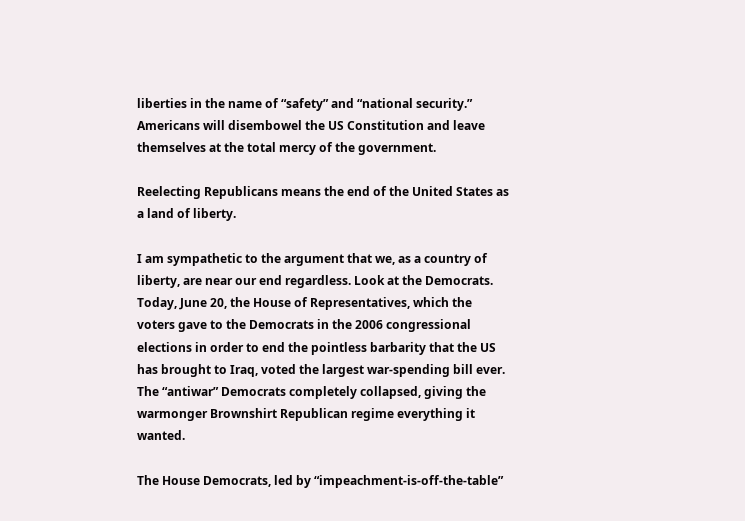liberties in the name of “safety” and “national security.” Americans will disembowel the US Constitution and leave themselves at the total mercy of the government.

Reelecting Republicans means the end of the United States as a land of liberty.

I am sympathetic to the argument that we, as a country of liberty, are near our end regardless. Look at the Democrats. Today, June 20, the House of Representatives, which the voters gave to the Democrats in the 2006 congressional elections in order to end the pointless barbarity that the US has brought to Iraq, voted the largest war-spending bill ever. The “antiwar” Democrats completely collapsed, giving the warmonger Brownshirt Republican regime everything it wanted.

The House Democrats, led by “impeachment-is-off-the-table”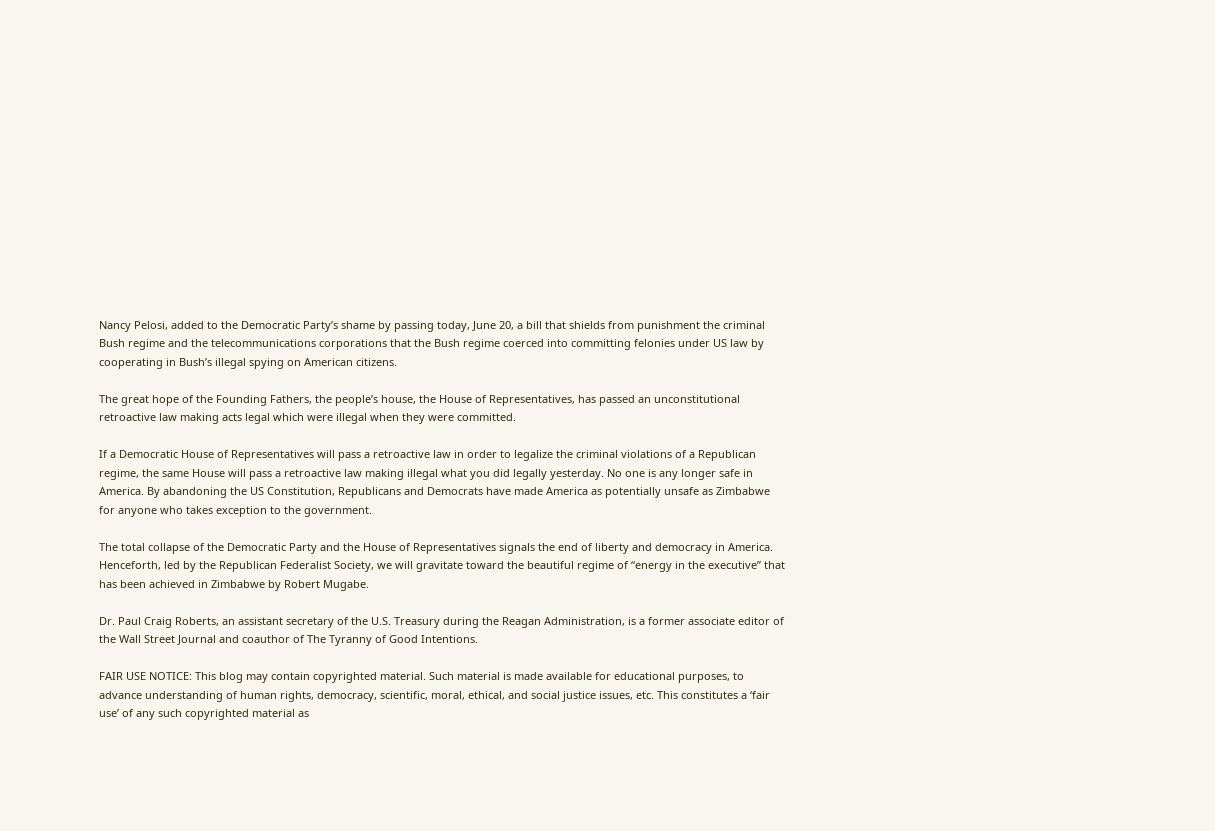Nancy Pelosi, added to the Democratic Party’s shame by passing today, June 20, a bill that shields from punishment the criminal Bush regime and the telecommunications corporations that the Bush regime coerced into committing felonies under US law by cooperating in Bush’s illegal spying on American citizens.

The great hope of the Founding Fathers, the people’s house, the House of Representatives, has passed an unconstitutional retroactive law making acts legal which were illegal when they were committed.

If a Democratic House of Representatives will pass a retroactive law in order to legalize the criminal violations of a Republican regime, the same House will pass a retroactive law making illegal what you did legally yesterday. No one is any longer safe in America. By abandoning the US Constitution, Republicans and Democrats have made America as potentially unsafe as Zimbabwe for anyone who takes exception to the government.

The total collapse of the Democratic Party and the House of Representatives signals the end of liberty and democracy in America. Henceforth, led by the Republican Federalist Society, we will gravitate toward the beautiful regime of “energy in the executive” that has been achieved in Zimbabwe by Robert Mugabe.

Dr. Paul Craig Roberts, an assistant secretary of the U.S. Treasury during the Reagan Administration, is a former associate editor of the Wall Street Journal and coauthor of The Tyranny of Good Intentions.

FAIR USE NOTICE: This blog may contain copyrighted material. Such material is made available for educational purposes, to advance understanding of human rights, democracy, scientific, moral, ethical, and social justice issues, etc. This constitutes a ‘fair use’ of any such copyrighted material as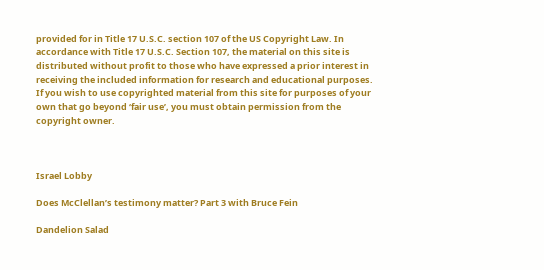provided for in Title 17 U.S.C. section 107 of the US Copyright Law. In accordance with Title 17 U.S.C. Section 107, the material on this site is distributed without profit to those who have expressed a prior interest in receiving the included information for research and educational purposes. If you wish to use copyrighted material from this site for purposes of your own that go beyond ‘fair use’, you must obtain permission from the copyright owner.



Israel Lobby

Does McClellan’s testimony matter? Part 3 with Bruce Fein

Dandelion Salad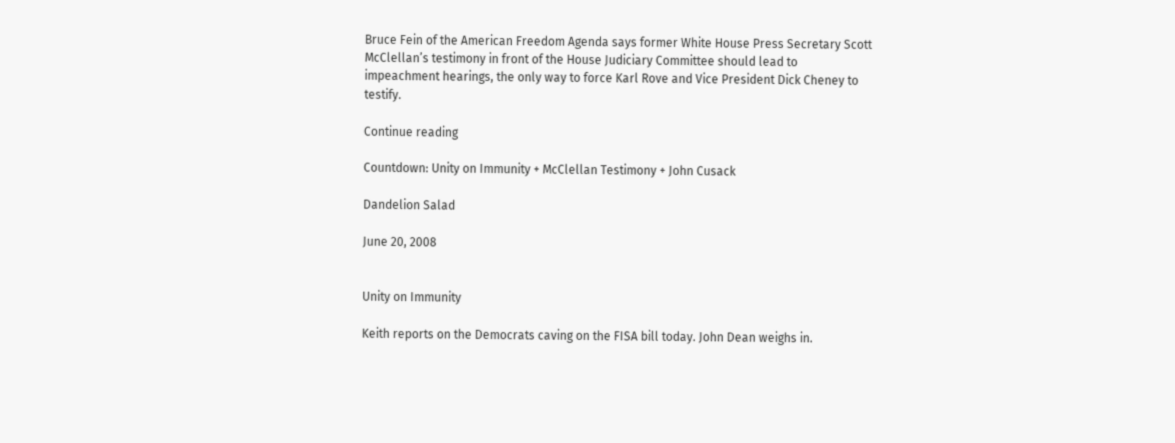Bruce Fein of the American Freedom Agenda says former White House Press Secretary Scott McClellan’s testimony in front of the House Judiciary Committee should lead to impeachment hearings, the only way to force Karl Rove and Vice President Dick Cheney to testify.

Continue reading

Countdown: Unity on Immunity + McClellan Testimony + John Cusack

Dandelion Salad

June 20, 2008


Unity on Immunity

Keith reports on the Democrats caving on the FISA bill today. John Dean weighs in.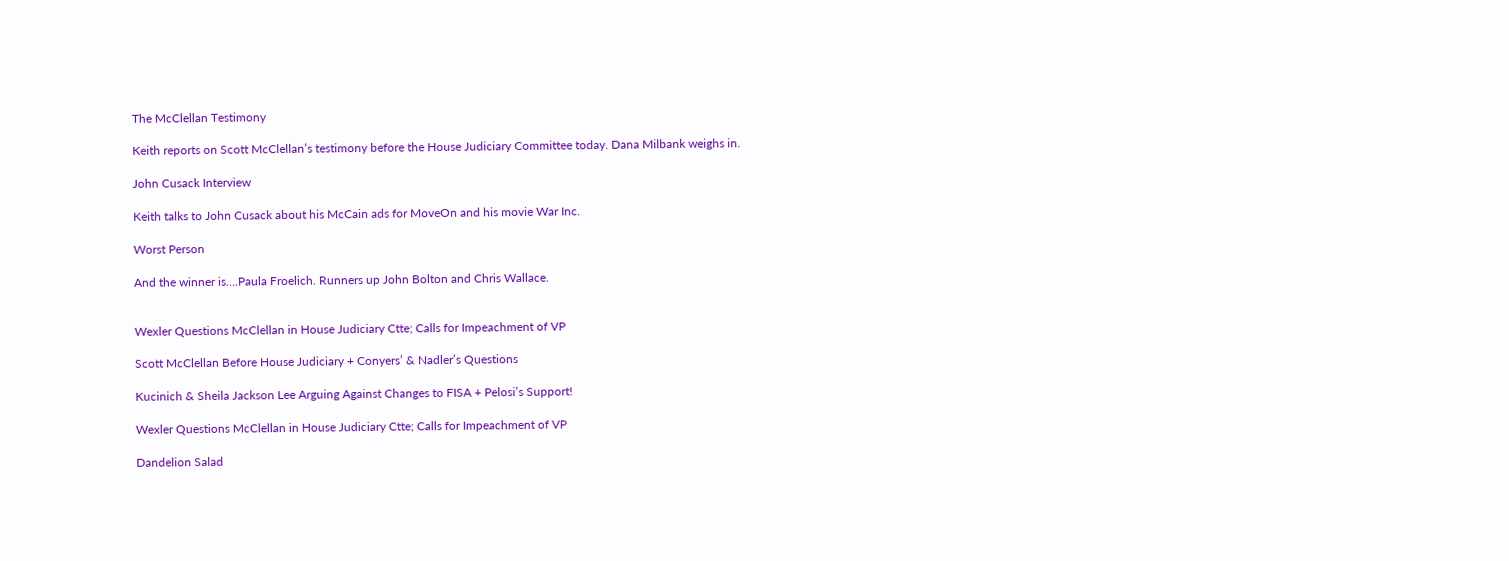The McClellan Testimony

Keith reports on Scott McClellan’s testimony before the House Judiciary Committee today. Dana Milbank weighs in.

John Cusack Interview

Keith talks to John Cusack about his McCain ads for MoveOn and his movie War Inc.

Worst Person

And the winner is….Paula Froelich. Runners up John Bolton and Chris Wallace.


Wexler Questions McClellan in House Judiciary Ctte; Calls for Impeachment of VP

Scott McClellan Before House Judiciary + Conyers’ & Nadler’s Questions

Kucinich & Sheila Jackson Lee Arguing Against Changes to FISA + Pelosi’s Support!

Wexler Questions McClellan in House Judiciary Ctte; Calls for Impeachment of VP

Dandelion Salad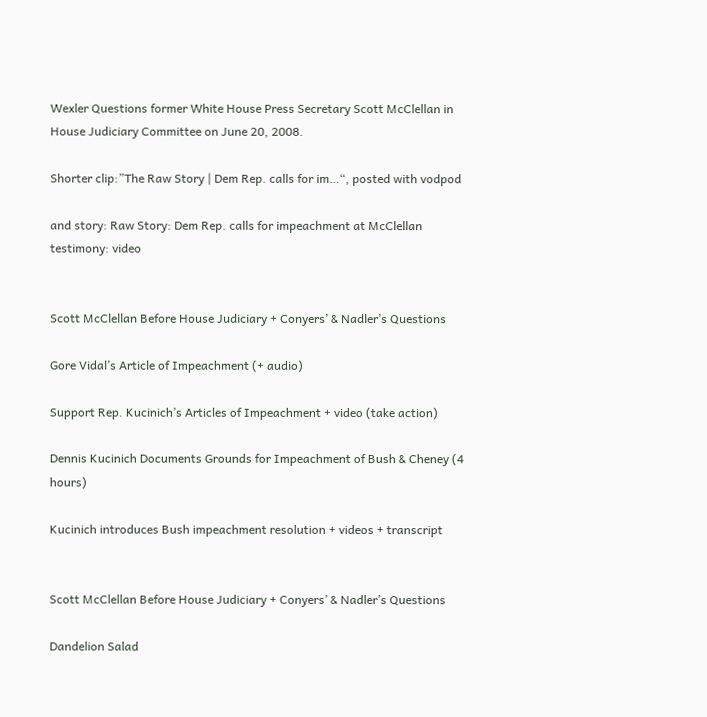Wexler Questions former White House Press Secretary Scott McClellan in House Judiciary Committee on June 20, 2008.

Shorter clip:”The Raw Story | Dem Rep. calls for im…“, posted with vodpod

and story: Raw Story: Dem Rep. calls for impeachment at McClellan testimony: video


Scott McClellan Before House Judiciary + Conyers’ & Nadler’s Questions

Gore Vidal’s Article of Impeachment (+ audio)

Support Rep. Kucinich’s Articles of Impeachment + video (take action)

Dennis Kucinich Documents Grounds for Impeachment of Bush & Cheney (4 hours)

Kucinich introduces Bush impeachment resolution + videos + transcript


Scott McClellan Before House Judiciary + Conyers’ & Nadler’s Questions

Dandelion Salad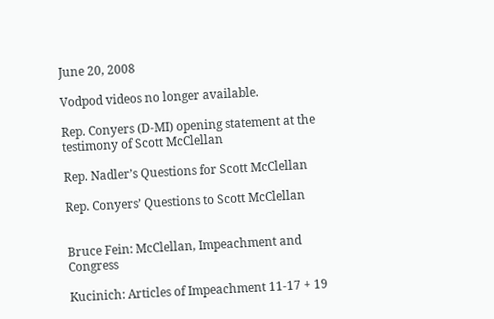June 20, 2008

Vodpod videos no longer available.

Rep. Conyers (D-MI) opening statement at the testimony of Scott McClellan

Rep. Nadler’s Questions for Scott McClellan

Rep. Conyers’ Questions to Scott McClellan


Bruce Fein: McClellan, Impeachment and Congress

Kucinich: Articles of Impeachment 11-17 + 19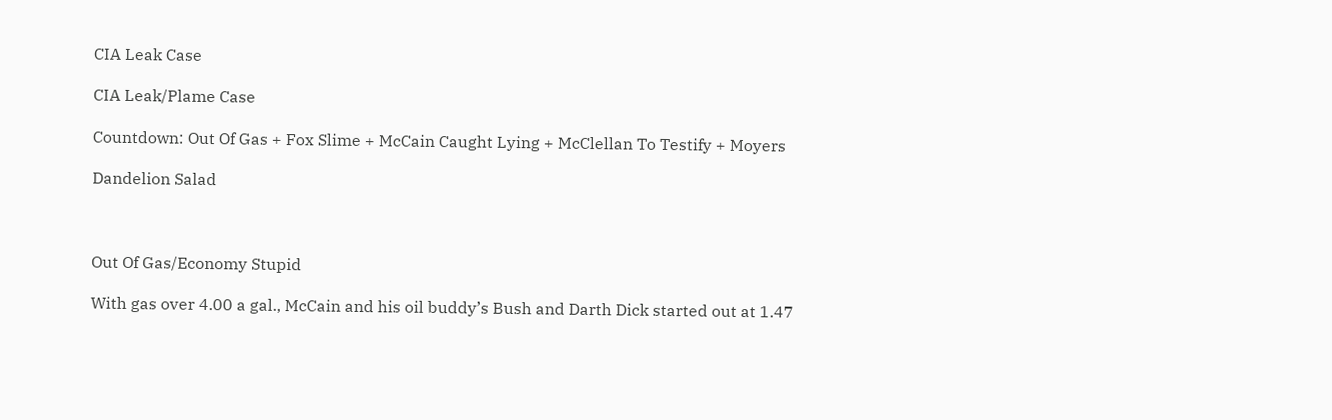CIA Leak Case

CIA Leak/Plame Case

Countdown: Out Of Gas + Fox Slime + McCain Caught Lying + McClellan To Testify + Moyers

Dandelion Salad



Out Of Gas/Economy Stupid

With gas over 4.00 a gal., McCain and his oil buddy’s Bush and Darth Dick started out at 1.47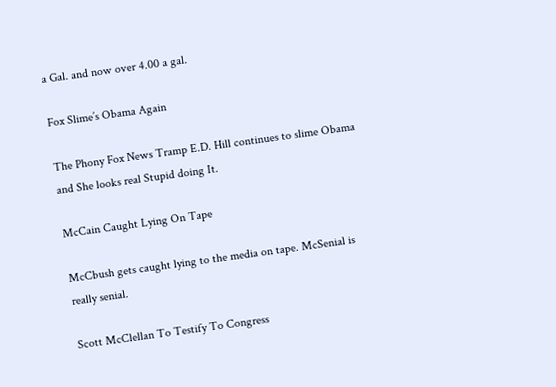a Gal. and now over 4.00 a gal.

Fox Slime’s Obama Again

The Phony Fox News Tramp E.D. Hill continues to slime Obama and She looks real Stupid doing It.

McCain Caught Lying On Tape

McCbush gets caught lying to the media on tape. McSenial is really senial.

Scott McClellan To Testify To Congress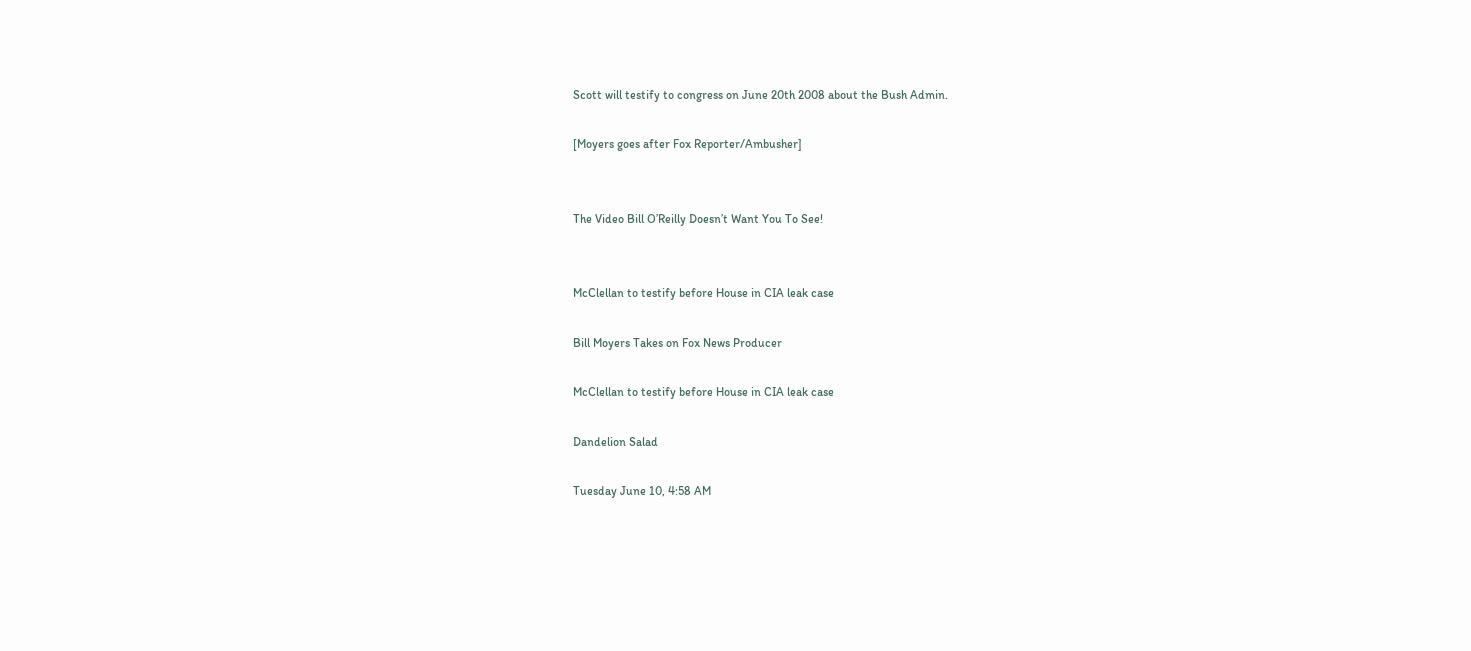Scott will testify to congress on June 20th 2008 about the Bush Admin.

[Moyers goes after Fox Reporter/Ambusher]


The Video Bill O’Reilly Doesn’t Want You To See!


McClellan to testify before House in CIA leak case

Bill Moyers Takes on Fox News Producer

McClellan to testify before House in CIA leak case

Dandelion Salad

Tuesday June 10, 4:58 AM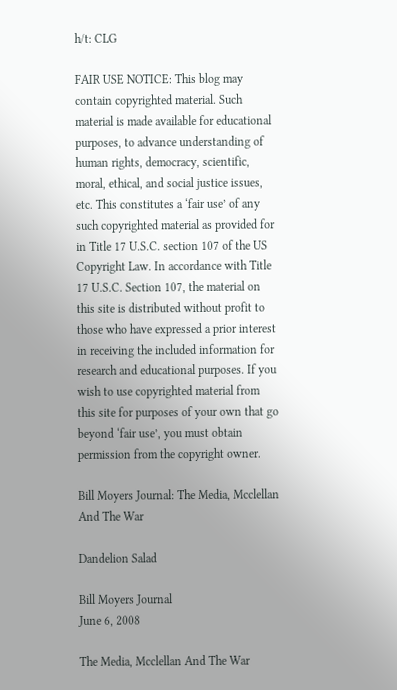h/t: CLG

FAIR USE NOTICE: This blog may contain copyrighted material. Such material is made available for educational purposes, to advance understanding of human rights, democracy, scientific, moral, ethical, and social justice issues, etc. This constitutes a ‘fair use’ of any such copyrighted material as provided for in Title 17 U.S.C. section 107 of the US Copyright Law. In accordance with Title 17 U.S.C. Section 107, the material on this site is distributed without profit to those who have expressed a prior interest in receiving the included information for research and educational purposes. If you wish to use copyrighted material from this site for purposes of your own that go beyond ‘fair use’, you must obtain permission from the copyright owner.

Bill Moyers Journal: The Media, Mcclellan And The War

Dandelion Salad

Bill Moyers Journal
June 6, 2008

The Media, Mcclellan And The War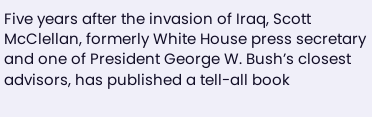Five years after the invasion of Iraq, Scott McClellan, formerly White House press secretary and one of President George W. Bush’s closest advisors, has published a tell-all book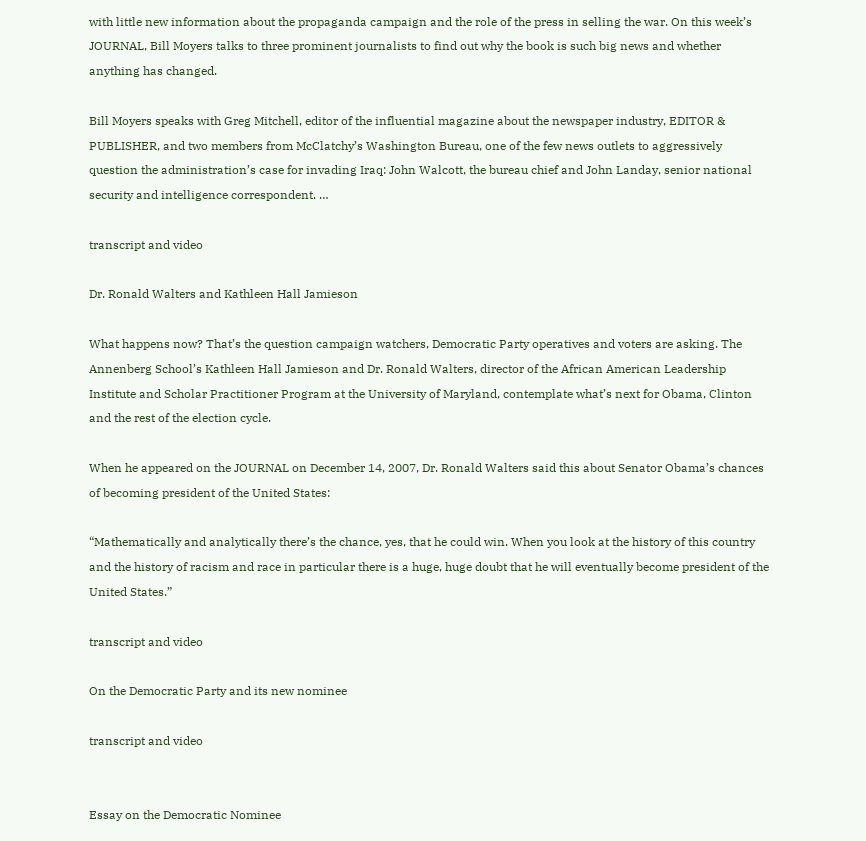with little new information about the propaganda campaign and the role of the press in selling the war. On this week’s JOURNAL, Bill Moyers talks to three prominent journalists to find out why the book is such big news and whether anything has changed.

Bill Moyers speaks with Greg Mitchell, editor of the influential magazine about the newspaper industry, EDITOR & PUBLISHER, and two members from McClatchy’s Washington Bureau, one of the few news outlets to aggressively question the administration’s case for invading Iraq: John Walcott, the bureau chief and John Landay, senior national security and intelligence correspondent. …

transcript and video

Dr. Ronald Walters and Kathleen Hall Jamieson

What happens now? That’s the question campaign watchers, Democratic Party operatives and voters are asking. The Annenberg School’s Kathleen Hall Jamieson and Dr. Ronald Walters, director of the African American Leadership Institute and Scholar Practitioner Program at the University of Maryland, contemplate what’s next for Obama, Clinton and the rest of the election cycle.

When he appeared on the JOURNAL on December 14, 2007, Dr. Ronald Walters said this about Senator Obama’s chances of becoming president of the United States:

“Mathematically and analytically there’s the chance, yes, that he could win. When you look at the history of this country and the history of racism and race in particular there is a huge, huge doubt that he will eventually become president of the United States.”

transcript and video

On the Democratic Party and its new nominee

transcript and video


Essay on the Democratic Nominee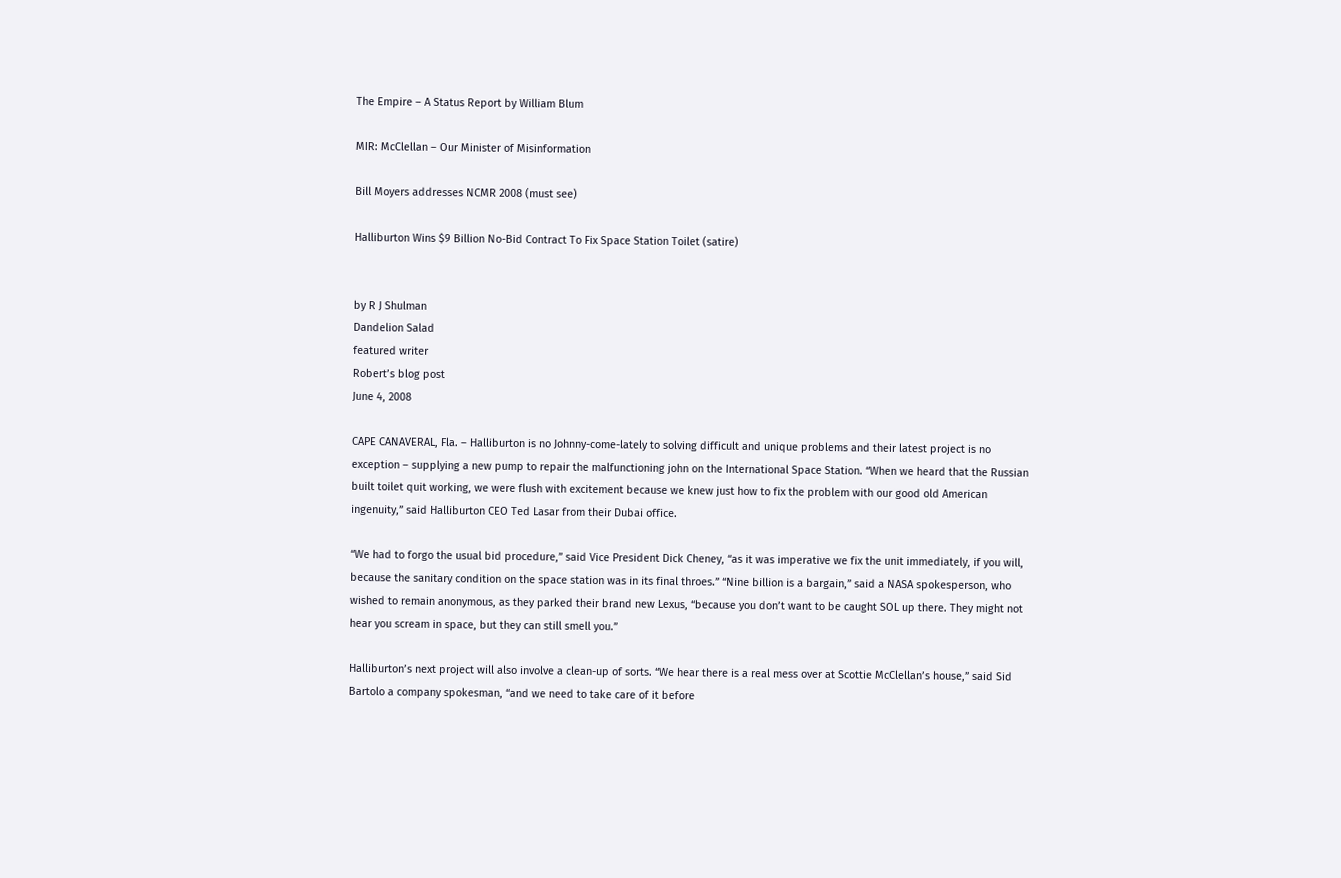The Empire – A Status Report by William Blum

MIR: McClellan – Our Minister of Misinformation

Bill Moyers addresses NCMR 2008 (must see)

Halliburton Wins $9 Billion No-Bid Contract To Fix Space Station Toilet (satire)


by R J Shulman
Dandelion Salad
featured writer
Robert’s blog post
June 4, 2008

CAPE CANAVERAL, Fla. – Halliburton is no Johnny-come-lately to solving difficult and unique problems and their latest project is no exception – supplying a new pump to repair the malfunctioning john on the International Space Station. “When we heard that the Russian built toilet quit working, we were flush with excitement because we knew just how to fix the problem with our good old American ingenuity,” said Halliburton CEO Ted Lasar from their Dubai office.

“We had to forgo the usual bid procedure,” said Vice President Dick Cheney, “as it was imperative we fix the unit immediately, if you will, because the sanitary condition on the space station was in its final throes.” “Nine billion is a bargain,” said a NASA spokesperson, who wished to remain anonymous, as they parked their brand new Lexus, “because you don’t want to be caught SOL up there. They might not hear you scream in space, but they can still smell you.”

Halliburton’s next project will also involve a clean-up of sorts. “We hear there is a real mess over at Scottie McClellan’s house,” said Sid Bartolo a company spokesman, “and we need to take care of it before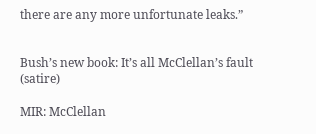there are any more unfortunate leaks.”


Bush’s new book: It’s all McClellan’s fault (satire)

MIR: McClellan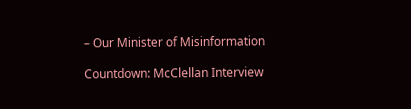– Our Minister of Misinformation

Countdown: McClellan Interview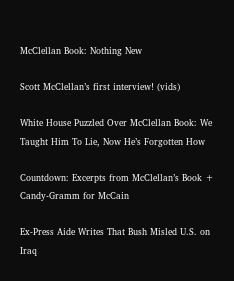McClellan Book: Nothing New

Scott McClellan’s first interview! (vids)

White House Puzzled Over McClellan Book: We Taught Him To Lie, Now He’s Forgotten How

Countdown: Excerpts from McClellan’s Book + Candy-Gramm for McCain

Ex-Press Aide Writes That Bush Misled U.S. on Iraq